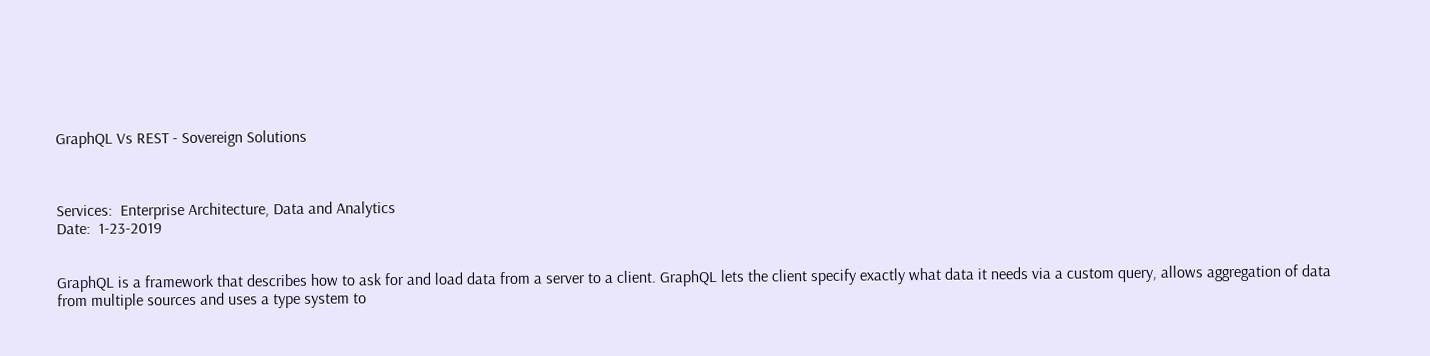GraphQL Vs REST - Sovereign Solutions



Services:  Enterprise Architecture, Data and Analytics
Date:  1-23-2019


GraphQL is a framework that describes how to ask for and load data from a server to a client. GraphQL lets the client specify exactly what data it needs via a custom query, allows aggregation of data from multiple sources and uses a type system to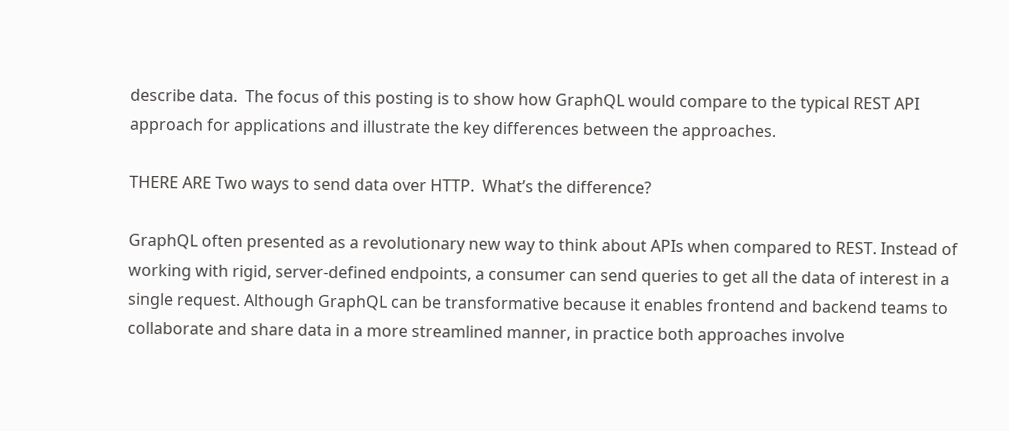describe data.  The focus of this posting is to show how GraphQL would compare to the typical REST API approach for applications and illustrate the key differences between the approaches.

THERE ARE Two ways to send data over HTTP.  What’s the difference?

GraphQL often presented as a revolutionary new way to think about APIs when compared to REST. Instead of working with rigid, server-defined endpoints, a consumer can send queries to get all the data of interest in a single request. Although GraphQL can be transformative because it enables frontend and backend teams to collaborate and share data in a more streamlined manner, in practice both approaches involve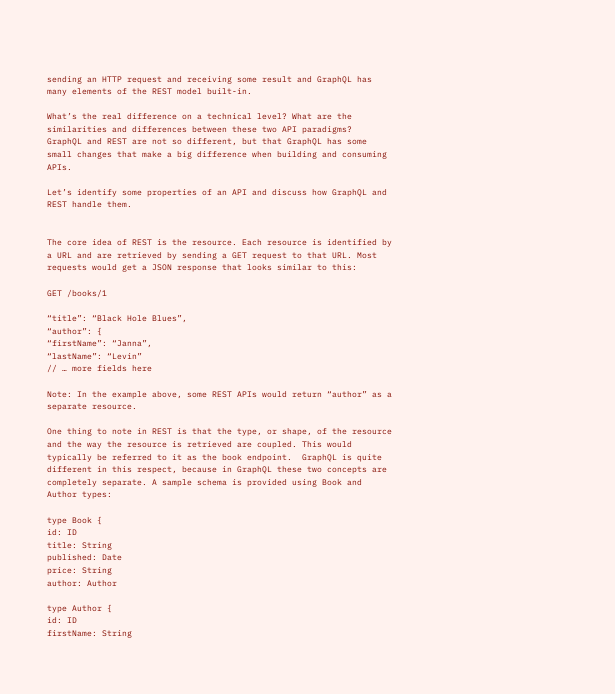sending an HTTP request and receiving some result and GraphQL has many elements of the REST model built-in.

What’s the real difference on a technical level? What are the similarities and differences between these two API paradigms?  GraphQL and REST are not so different, but that GraphQL has some small changes that make a big difference when building and consuming APIs.

Let’s identify some properties of an API and discuss how GraphQL and REST handle them.


The core idea of REST is the resource. Each resource is identified by a URL and are retrieved by sending a GET request to that URL. Most requests would get a JSON response that looks similar to this:

GET /books/1

“title”: “Black Hole Blues”,
“author”: {
“firstName”: “Janna”,
“lastName”: “Levin”
// … more fields here

Note: In the example above, some REST APIs would return “author” as a separate resource.

One thing to note in REST is that the type, or shape, of the resource and the way the resource is retrieved are coupled. This would typically be referred to it as the book endpoint.  GraphQL is quite different in this respect, because in GraphQL these two concepts are completely separate. A sample schema is provided using Book and Author types:

type Book {
id: ID
title: String
published: Date
price: String
author: Author

type Author {
id: ID
firstName: String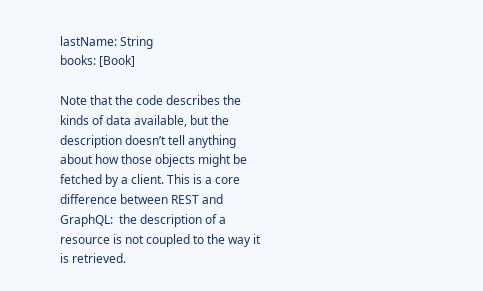lastName: String
books: [Book]

Note that the code describes the kinds of data available, but the description doesn’t tell anything about how those objects might be fetched by a client. This is a core difference between REST and GraphQL:  the description of a resource is not coupled to the way it is retrieved.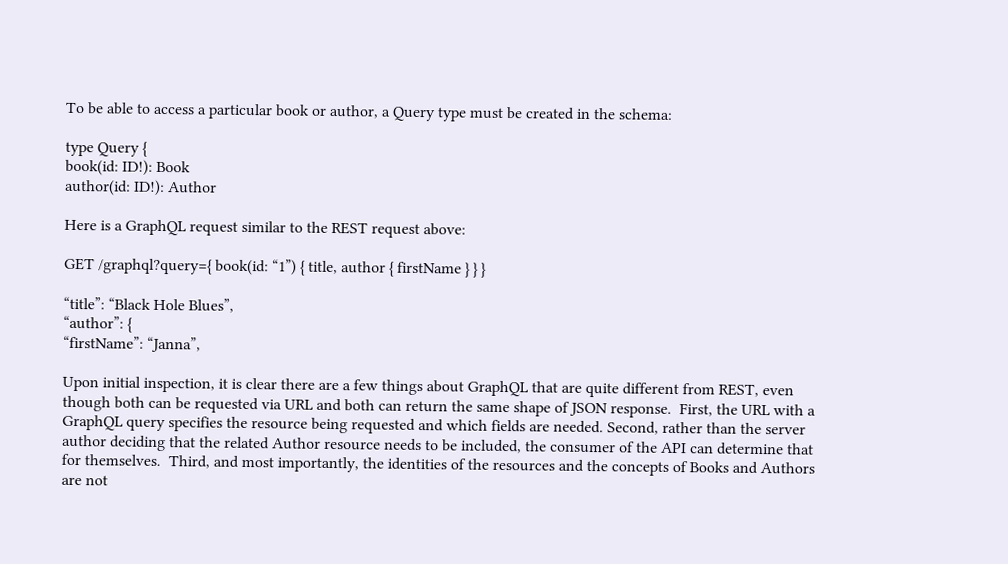To be able to access a particular book or author, a Query type must be created in the schema:

type Query {
book(id: ID!): Book
author(id: ID!): Author

Here is a GraphQL request similar to the REST request above:

GET /graphql?query={ book(id: “1”) { title, author { firstName } } }

“title”: “Black Hole Blues”,
“author”: {
“firstName”: “Janna”,

Upon initial inspection, it is clear there are a few things about GraphQL that are quite different from REST, even though both can be requested via URL and both can return the same shape of JSON response.  First, the URL with a GraphQL query specifies the resource being requested and which fields are needed. Second, rather than the server author deciding that the related Author resource needs to be included, the consumer of the API can determine that for themselves.  Third, and most importantly, the identities of the resources and the concepts of Books and Authors are not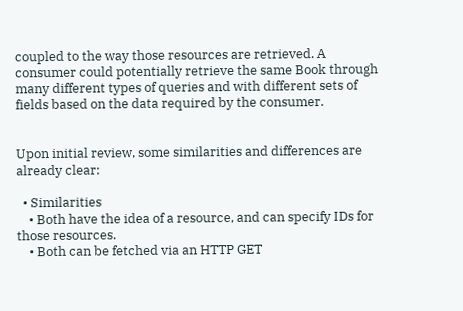coupled to the way those resources are retrieved. A consumer could potentially retrieve the same Book through many different types of queries and with different sets of fields based on the data required by the consumer.


Upon initial review, some similarities and differences are already clear:

  • Similarities
    • Both have the idea of a resource, and can specify IDs for those resources.
    • Both can be fetched via an HTTP GET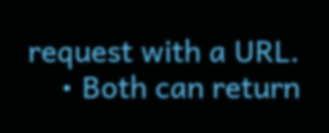request with a URL.
    • Both can return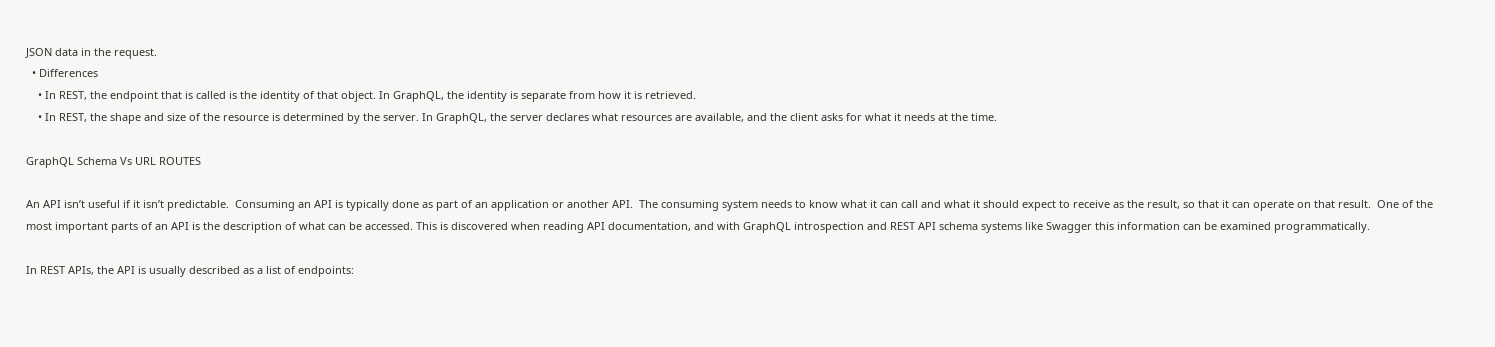JSON data in the request.
  • Differences
    • In REST, the endpoint that is called is the identity of that object. In GraphQL, the identity is separate from how it is retrieved.
    • In REST, the shape and size of the resource is determined by the server. In GraphQL, the server declares what resources are available, and the client asks for what it needs at the time.

GraphQL Schema Vs URL ROUTES

An API isn’t useful if it isn’t predictable.  Consuming an API is typically done as part of an application or another API.  The consuming system needs to know what it can call and what it should expect to receive as the result, so that it can operate on that result.  One of the most important parts of an API is the description of what can be accessed. This is discovered when reading API documentation, and with GraphQL introspection and REST API schema systems like Swagger this information can be examined programmatically.

In REST APIs, the API is usually described as a list of endpoints: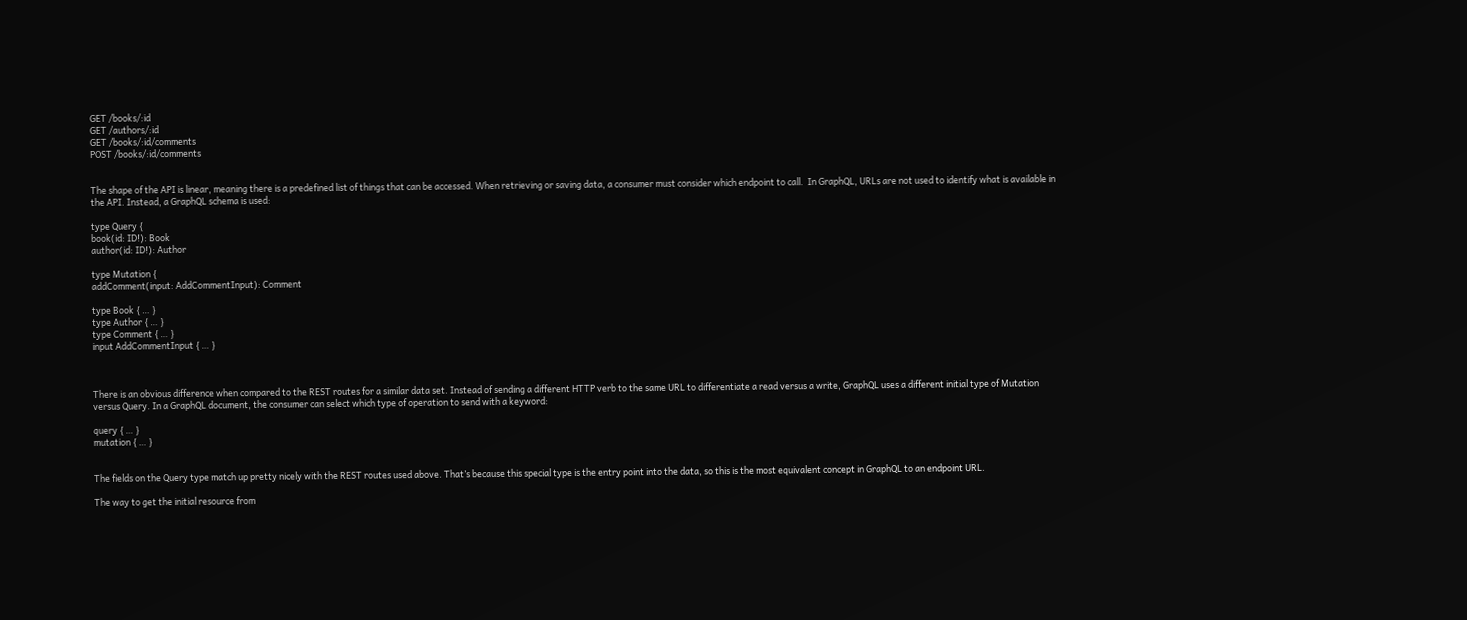GET /books/:id
GET /authors/:id
GET /books/:id/comments
POST /books/:id/comments


The shape of the API is linear, meaning there is a predefined list of things that can be accessed. When retrieving or saving data, a consumer must consider which endpoint to call.  In GraphQL, URLs are not used to identify what is available in the API. Instead, a GraphQL schema is used:

type Query {
book(id: ID!): Book
author(id: ID!): Author

type Mutation {
addComment(input: AddCommentInput): Comment

type Book { … }
type Author { … }
type Comment { … }
input AddCommentInput { … }



There is an obvious difference when compared to the REST routes for a similar data set. Instead of sending a different HTTP verb to the same URL to differentiate a read versus a write, GraphQL uses a different initial type of Mutation versus Query. In a GraphQL document, the consumer can select which type of operation to send with a keyword:

query { … }
mutation { … }


The fields on the Query type match up pretty nicely with the REST routes used above. That’s because this special type is the entry point into the data, so this is the most equivalent concept in GraphQL to an endpoint URL.

The way to get the initial resource from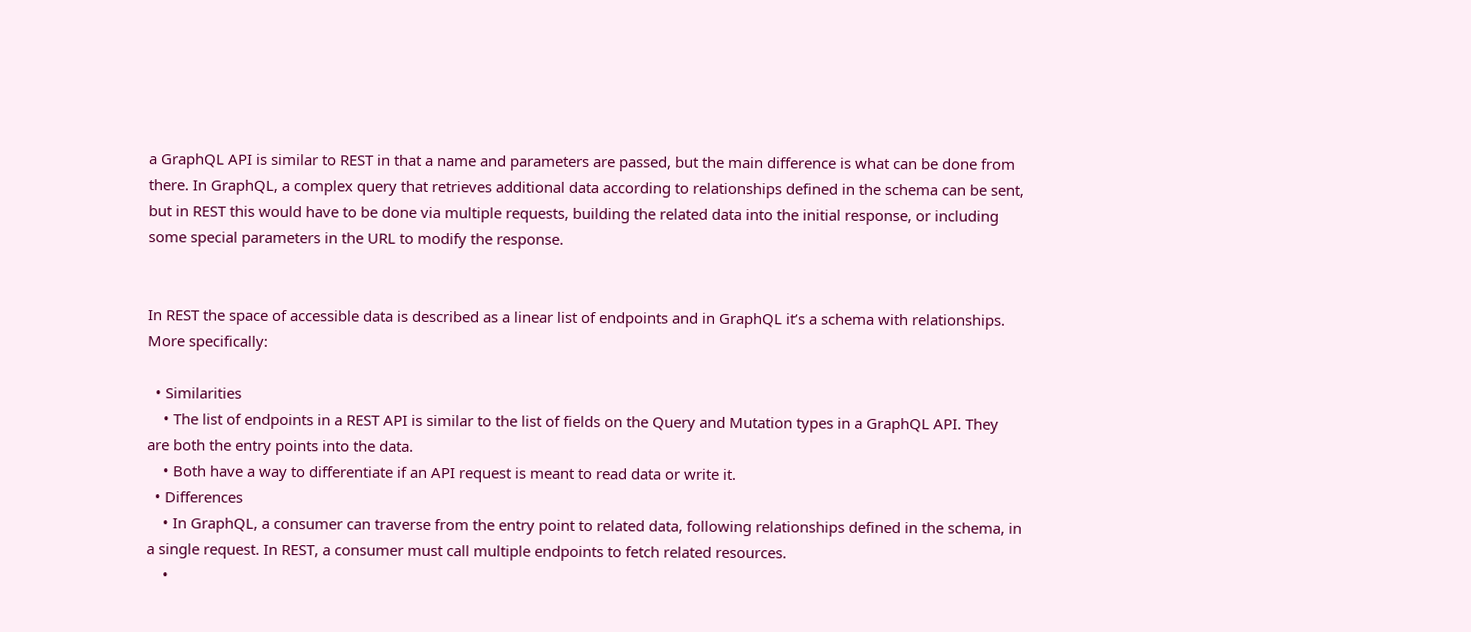a GraphQL API is similar to REST in that a name and parameters are passed, but the main difference is what can be done from there. In GraphQL, a complex query that retrieves additional data according to relationships defined in the schema can be sent, but in REST this would have to be done via multiple requests, building the related data into the initial response, or including some special parameters in the URL to modify the response.


In REST the space of accessible data is described as a linear list of endpoints and in GraphQL it’s a schema with relationships. More specifically:

  • Similarities
    • The list of endpoints in a REST API is similar to the list of fields on the Query and Mutation types in a GraphQL API. They are both the entry points into the data.
    • Both have a way to differentiate if an API request is meant to read data or write it.
  • Differences
    • In GraphQL, a consumer can traverse from the entry point to related data, following relationships defined in the schema, in a single request. In REST, a consumer must call multiple endpoints to fetch related resources.
    •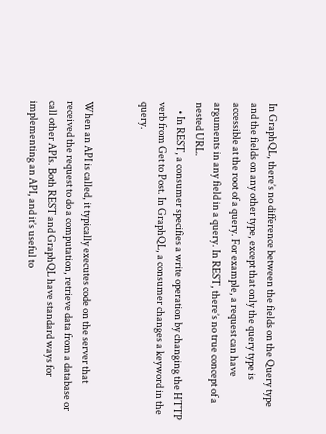In GraphQL, there’s no difference between the fields on the Query type and the fields on any other type, except that only the query type is accessible at the root of a query. For example, a request can have arguments in any field in a query. In REST, there’s no true concept of a nested URL.
    • In REST, a consumer specifies a write operation by changing the HTTP verb from Get to Post. In GraphQL, a consumer changes a keyword in the query.


When an API is called, it typically executes code on the server that received the request to do a computation, retrieve data from a database or call other APIs. Both REST and GraphQL have standard ways for implementing an API, and it’s useful to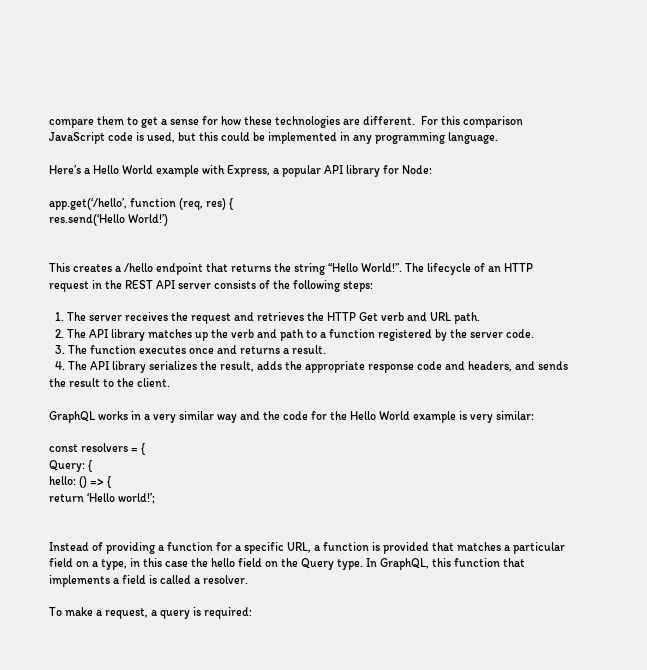compare them to get a sense for how these technologies are different.  For this comparison JavaScript code is used, but this could be implemented in any programming language.

Here’s a Hello World example with Express, a popular API library for Node:

app.get(‘/hello’, function (req, res) {
res.send(‘Hello World!’)


This creates a /hello endpoint that returns the string “Hello World!”. The lifecycle of an HTTP request in the REST API server consists of the following steps:

  1. The server receives the request and retrieves the HTTP Get verb and URL path.
  2. The API library matches up the verb and path to a function registered by the server code.
  3. The function executes once and returns a result.
  4. The API library serializes the result, adds the appropriate response code and headers, and sends the result to the client.

GraphQL works in a very similar way and the code for the Hello World example is very similar:

const resolvers = {
Query: {
hello: () => {
return ‘Hello world!’;


Instead of providing a function for a specific URL, a function is provided that matches a particular field on a type, in this case the hello field on the Query type. In GraphQL, this function that implements a field is called a resolver.

To make a request, a query is required: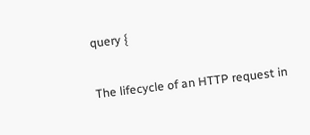query {


The lifecycle of an HTTP request in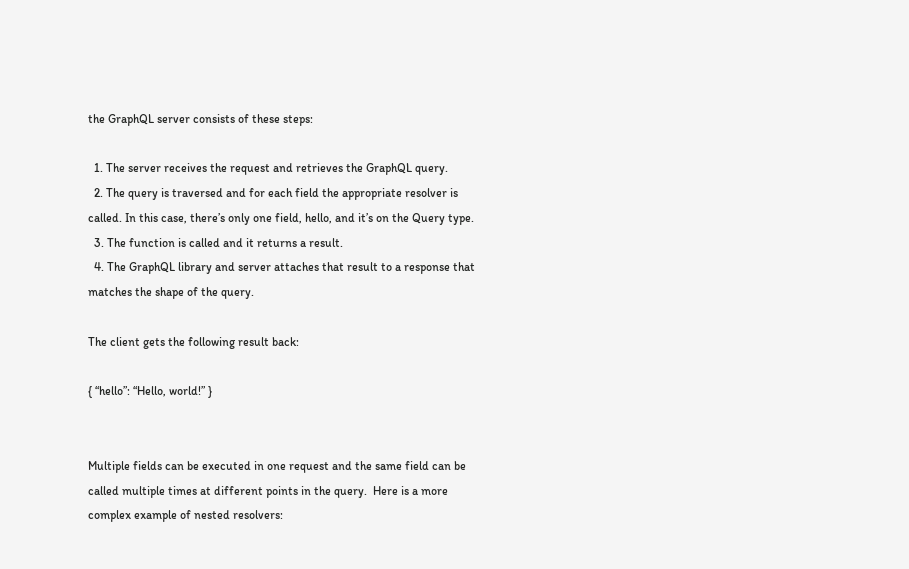the GraphQL server consists of these steps:

  1. The server receives the request and retrieves the GraphQL query.
  2. The query is traversed and for each field the appropriate resolver is called. In this case, there’s only one field, hello, and it’s on the Query type.
  3. The function is called and it returns a result.
  4. The GraphQL library and server attaches that result to a response that matches the shape of the query.

The client gets the following result back:

{ “hello”: “Hello, world!” }


Multiple fields can be executed in one request and the same field can be called multiple times at different points in the query.  Here is a more complex example of nested resolvers: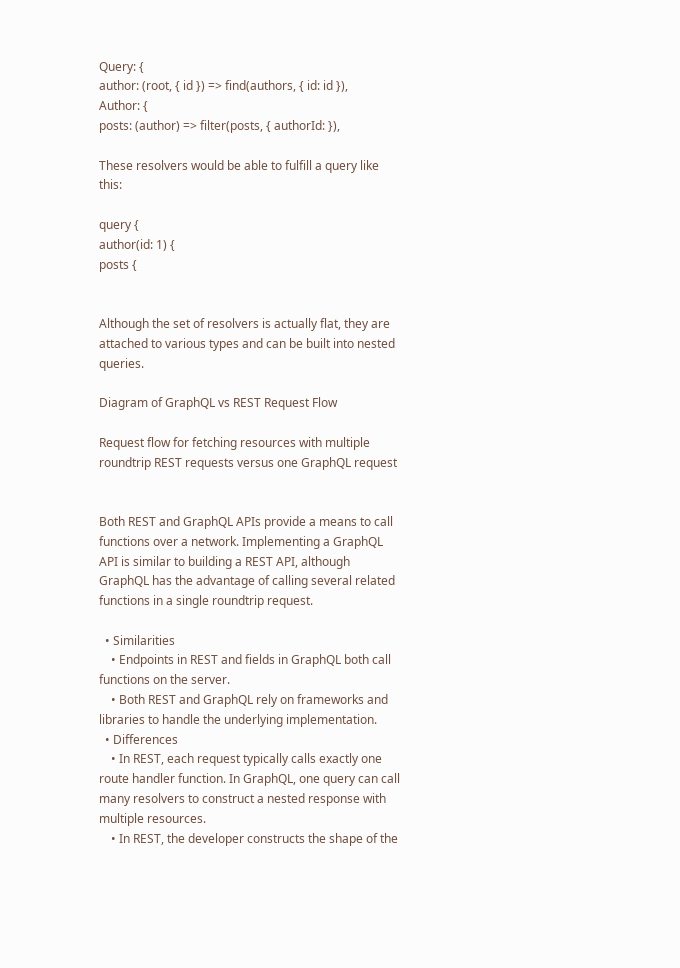Query: {
author: (root, { id }) => find(authors, { id: id }),
Author: {
posts: (author) => filter(posts, { authorId: }),

These resolvers would be able to fulfill a query like this:

query {
author(id: 1) {
posts {


Although the set of resolvers is actually flat, they are attached to various types and can be built into nested queries.

Diagram of GraphQL vs REST Request Flow

Request flow for fetching resources with multiple roundtrip REST requests versus one GraphQL request


Both REST and GraphQL APIs provide a means to call functions over a network. Implementing a GraphQL API is similar to building a REST API, although GraphQL has the advantage of calling several related functions in a single roundtrip request.

  • Similarities
    • Endpoints in REST and fields in GraphQL both call functions on the server.
    • Both REST and GraphQL rely on frameworks and libraries to handle the underlying implementation.
  • Differences
    • In REST, each request typically calls exactly one route handler function. In GraphQL, one query can call many resolvers to construct a nested response with multiple resources.
    • In REST, the developer constructs the shape of the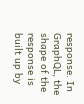response. In GraphQL, the shape of the response is built up by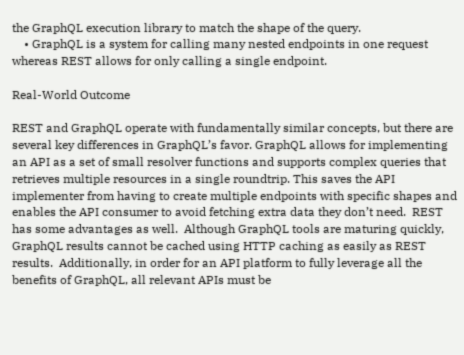the GraphQL execution library to match the shape of the query.
    • GraphQL is a system for calling many nested endpoints in one request whereas REST allows for only calling a single endpoint.

Real-World Outcome

REST and GraphQL operate with fundamentally similar concepts, but there are several key differences in GraphQL’s favor. GraphQL allows for implementing an API as a set of small resolver functions and supports complex queries that retrieves multiple resources in a single roundtrip. This saves the API implementer from having to create multiple endpoints with specific shapes and enables the API consumer to avoid fetching extra data they don’t need.  REST has some advantages as well.  Although GraphQL tools are maturing quickly, GraphQL results cannot be cached using HTTP caching as easily as REST results.  Additionally, in order for an API platform to fully leverage all the benefits of GraphQL, all relevant APIs must be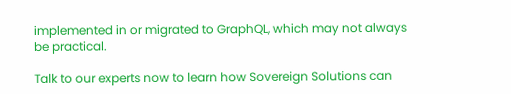implemented in or migrated to GraphQL, which may not always be practical.

Talk to our experts now to learn how Sovereign Solutions can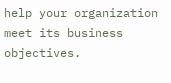help your organization meet its business objectives.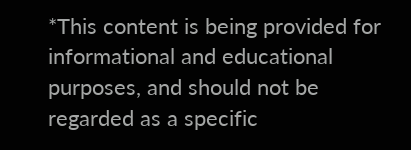*This content is being provided for informational and educational purposes, and should not be regarded as a specific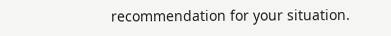recommendation for your situation.